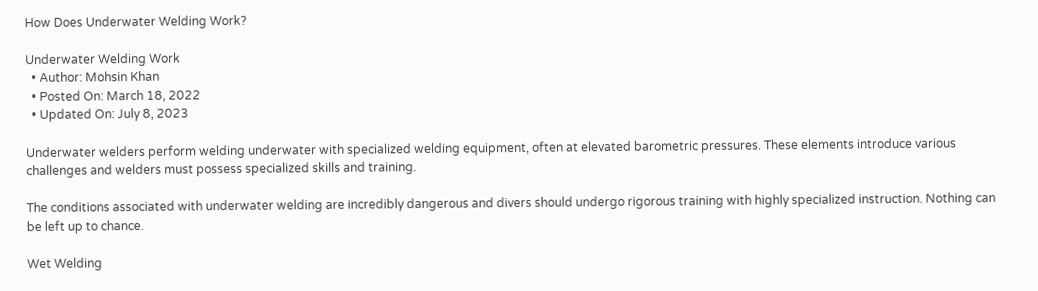How Does Underwater Welding Work?

Underwater Welding Work
  • Author: Mohsin Khan
  • Posted On: March 18, 2022
  • Updated On: July 8, 2023

Underwater welders perform welding underwater with specialized welding equipment, often at elevated barometric pressures. These elements introduce various challenges and welders must possess specialized skills and training.

The conditions associated with underwater welding are incredibly dangerous and divers should undergo rigorous training with highly specialized instruction. Nothing can be left up to chance.

Wet Welding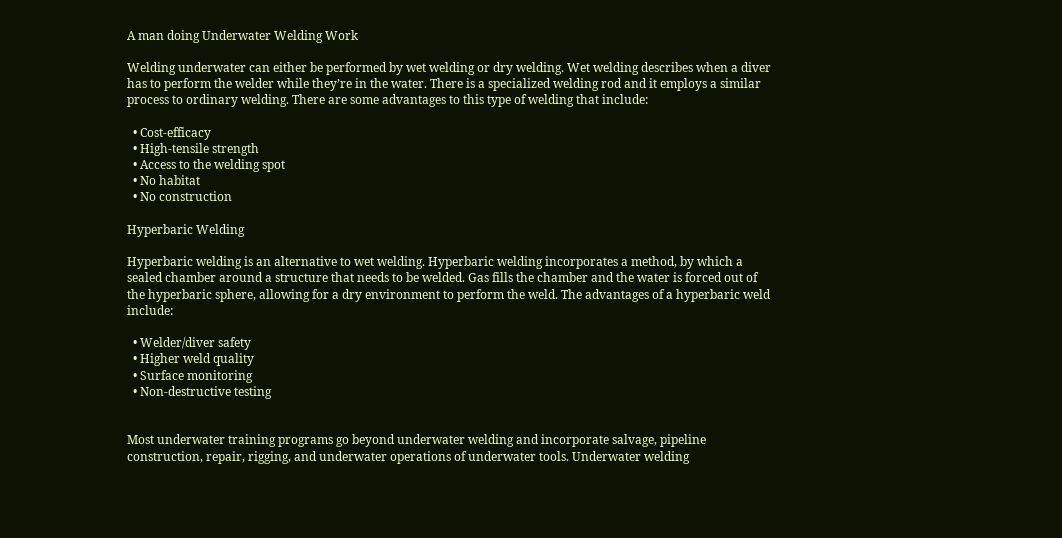A man doing Underwater Welding Work

Welding underwater can either be performed by wet welding or dry welding. Wet welding describes when a diver has to perform the welder while they’re in the water. There is a specialized welding rod and it employs a similar process to ordinary welding. There are some advantages to this type of welding that include:

  • Cost-efficacy
  • High-tensile strength
  • Access to the welding spot
  • No habitat
  • No construction

Hyperbaric Welding

Hyperbaric welding is an alternative to wet welding. Hyperbaric welding incorporates a method, by which a sealed chamber around a structure that needs to be welded. Gas fills the chamber and the water is forced out of the hyperbaric sphere, allowing for a dry environment to perform the weld. The advantages of a hyperbaric weld include:

  • Welder/diver safety
  • Higher weld quality
  • Surface monitoring
  • Non-destructive testing


Most underwater training programs go beyond underwater welding and incorporate salvage, pipeline construction, repair, rigging, and underwater operations of underwater tools. Underwater welding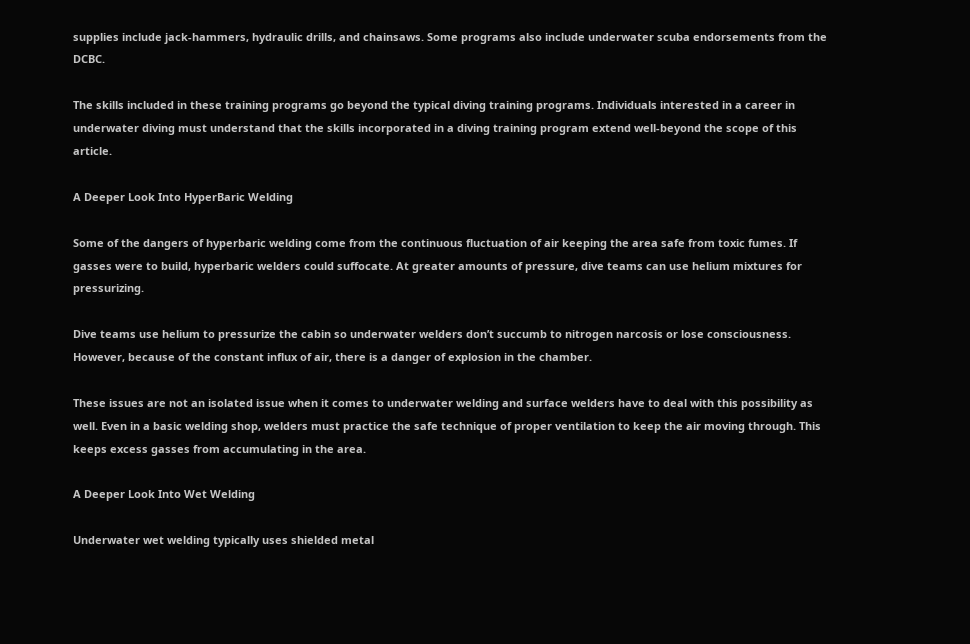supplies include jack-hammers, hydraulic drills, and chainsaws. Some programs also include underwater scuba endorsements from the DCBC.

The skills included in these training programs go beyond the typical diving training programs. Individuals interested in a career in underwater diving must understand that the skills incorporated in a diving training program extend well-beyond the scope of this article.

A Deeper Look Into HyperBaric Welding

Some of the dangers of hyperbaric welding come from the continuous fluctuation of air keeping the area safe from toxic fumes. If gasses were to build, hyperbaric welders could suffocate. At greater amounts of pressure, dive teams can use helium mixtures for pressurizing.

Dive teams use helium to pressurize the cabin so underwater welders don’t succumb to nitrogen narcosis or lose consciousness. However, because of the constant influx of air, there is a danger of explosion in the chamber.

These issues are not an isolated issue when it comes to underwater welding and surface welders have to deal with this possibility as well. Even in a basic welding shop, welders must practice the safe technique of proper ventilation to keep the air moving through. This keeps excess gasses from accumulating in the area.

A Deeper Look Into Wet Welding

Underwater wet welding typically uses shielded metal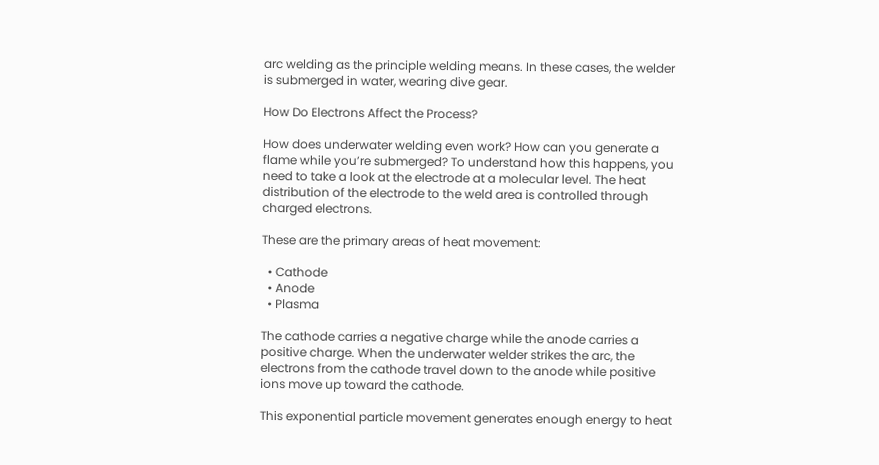arc welding as the principle welding means. In these cases, the welder is submerged in water, wearing dive gear.

How Do Electrons Affect the Process?

How does underwater welding even work? How can you generate a flame while you’re submerged? To understand how this happens, you need to take a look at the electrode at a molecular level. The heat distribution of the electrode to the weld area is controlled through charged electrons.

These are the primary areas of heat movement:

  • Cathode
  • Anode
  • Plasma

The cathode carries a negative charge while the anode carries a positive charge. When the underwater welder strikes the arc, the electrons from the cathode travel down to the anode while positive ions move up toward the cathode.

This exponential particle movement generates enough energy to heat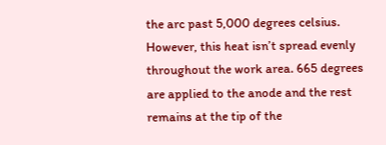the arc past 5,000 degrees celsius. However, this heat isn’t spread evenly throughout the work area. 665 degrees are applied to the anode and the rest remains at the tip of the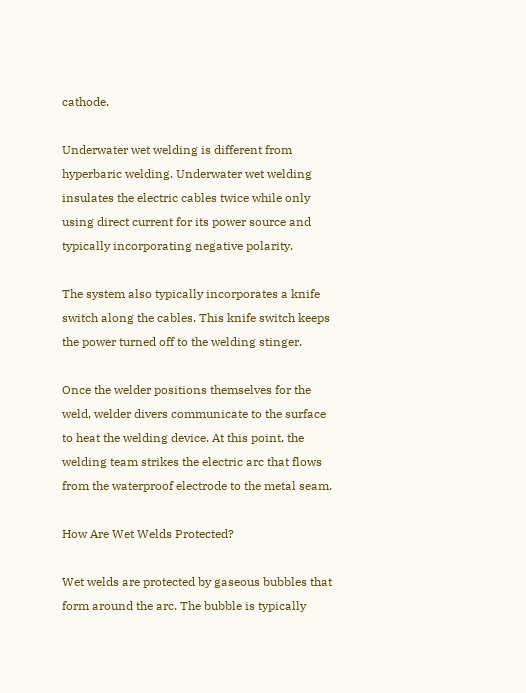cathode.

Underwater wet welding is different from hyperbaric welding. Underwater wet welding insulates the electric cables twice while only using direct current for its power source and typically incorporating negative polarity.

The system also typically incorporates a knife switch along the cables. This knife switch keeps the power turned off to the welding stinger.

Once the welder positions themselves for the weld, welder divers communicate to the surface to heat the welding device. At this point, the welding team strikes the electric arc that flows from the waterproof electrode to the metal seam.

How Are Wet Welds Protected?

Wet welds are protected by gaseous bubbles that form around the arc. The bubble is typically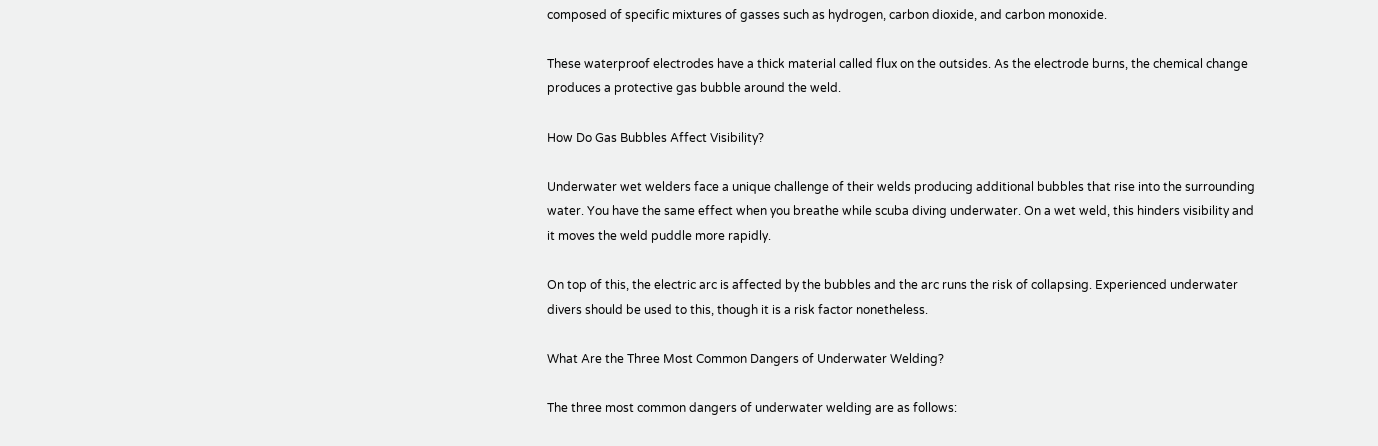composed of specific mixtures of gasses such as hydrogen, carbon dioxide, and carbon monoxide.

These waterproof electrodes have a thick material called flux on the outsides. As the electrode burns, the chemical change produces a protective gas bubble around the weld.

How Do Gas Bubbles Affect Visibility?

Underwater wet welders face a unique challenge of their welds producing additional bubbles that rise into the surrounding water. You have the same effect when you breathe while scuba diving underwater. On a wet weld, this hinders visibility and it moves the weld puddle more rapidly.

On top of this, the electric arc is affected by the bubbles and the arc runs the risk of collapsing. Experienced underwater divers should be used to this, though it is a risk factor nonetheless.

What Are the Three Most Common Dangers of Underwater Welding?

The three most common dangers of underwater welding are as follows: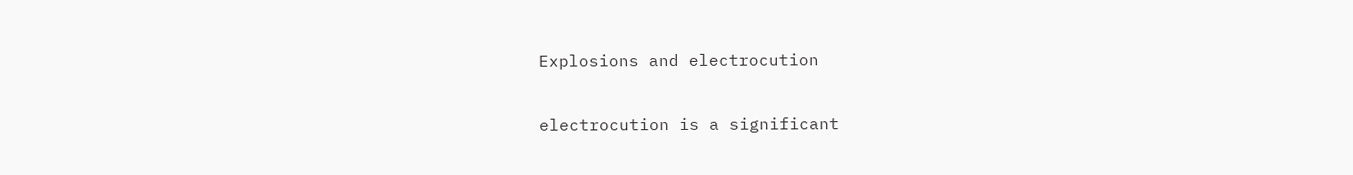Explosions and electrocution

electrocution is a significant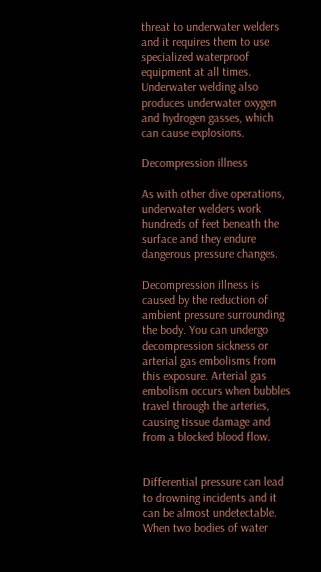threat to underwater welders and it requires them to use specialized waterproof equipment at all times. Underwater welding also produces underwater oxygen and hydrogen gasses, which can cause explosions.

Decompression illness

As with other dive operations, underwater welders work hundreds of feet beneath the surface and they endure dangerous pressure changes.

Decompression illness is caused by the reduction of ambient pressure surrounding the body. You can undergo decompression sickness or arterial gas embolisms from this exposure. Arterial gas embolism occurs when bubbles travel through the arteries, causing tissue damage and from a blocked blood flow.


Differential pressure can lead to drowning incidents and it can be almost undetectable. When two bodies of water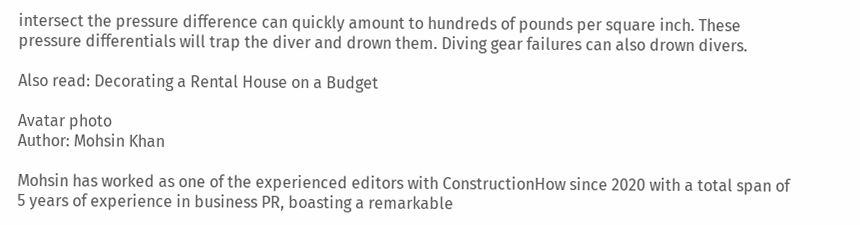intersect the pressure difference can quickly amount to hundreds of pounds per square inch. These pressure differentials will trap the diver and drown them. Diving gear failures can also drown divers.

Also read: Decorating a Rental House on a Budget

Avatar photo
Author: Mohsin Khan

Mohsin has worked as one of the experienced editors with ConstructionHow since 2020 with a total span of 5 years of experience in business PR, boasting a remarkable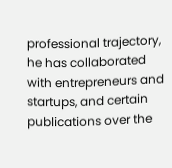professional trajectory, he has collaborated with entrepreneurs and startups, and certain publications over the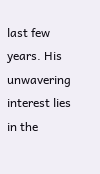last few years. His unwavering interest lies in the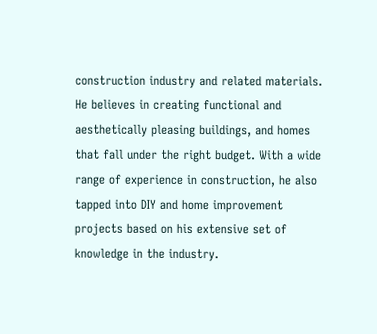construction industry and related materials. He believes in creating functional and aesthetically pleasing buildings, and homes that fall under the right budget. With a wide range of experience in construction, he also tapped into DIY and home improvement projects based on his extensive set of knowledge in the industry.